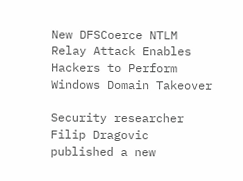New DFSCoerce NTLM Relay Attack Enables Hackers to Perform Windows Domain Takeover

Security researcher Filip Dragovic published a new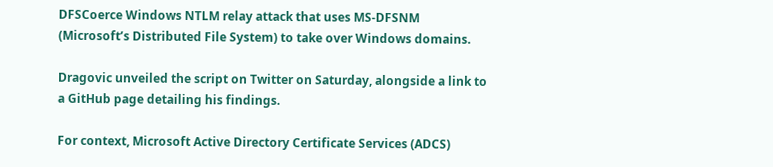DFSCoerce Windows NTLM relay attack that uses MS-DFSNM (Microsoft’s Distributed File System) to take over Windows domains.

Dragovic unveiled the script on Twitter on Saturday, alongside a link to a GitHub page detailing his findings.

For context, Microsoft Active Directory Certificate Services (ADCS)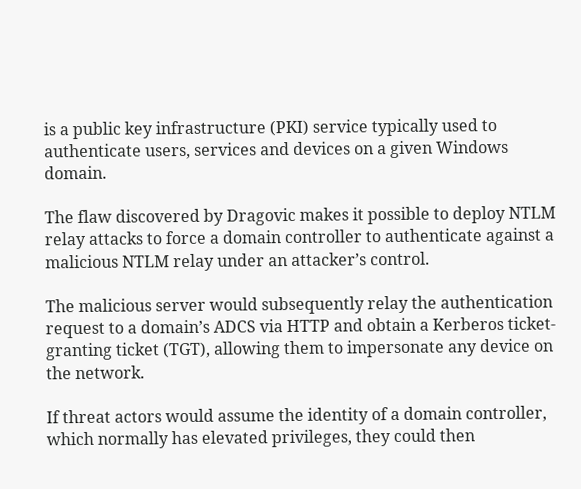is a public key infrastructure (PKI) service typically used to authenticate users, services and devices on a given Windows domain.

The flaw discovered by Dragovic makes it possible to deploy NTLM relay attacks to force a domain controller to authenticate against a malicious NTLM relay under an attacker’s control.

The malicious server would subsequently relay the authentication request to a domain’s ADCS via HTTP and obtain a Kerberos ticket-granting ticket (TGT), allowing them to impersonate any device on the network.

If threat actors would assume the identity of a domain controller, which normally has elevated privileges, they could then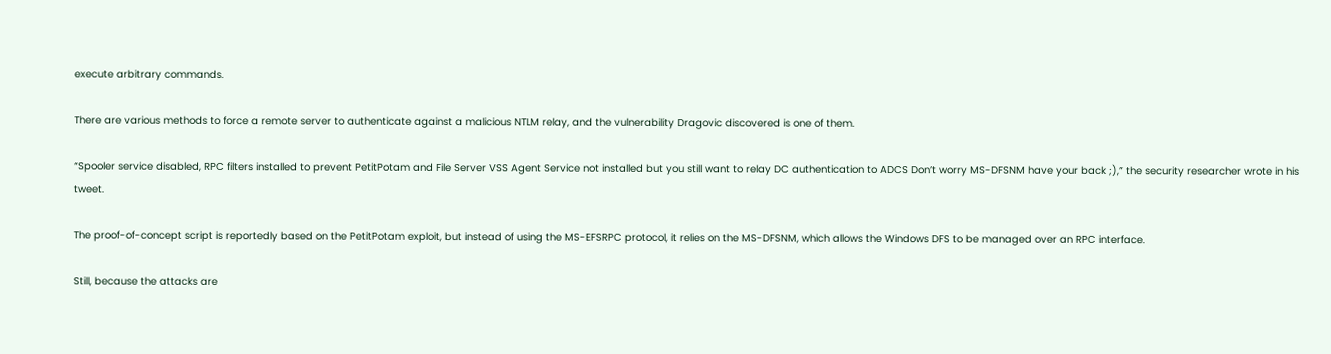execute arbitrary commands.

There are various methods to force a remote server to authenticate against a malicious NTLM relay, and the vulnerability Dragovic discovered is one of them.

“Spooler service disabled, RPC filters installed to prevent PetitPotam and File Server VSS Agent Service not installed but you still want to relay DC authentication to ADCS Don’t worry MS-DFSNM have your back ;),” the security researcher wrote in his tweet.

The proof-of-concept script is reportedly based on the PetitPotam exploit, but instead of using the MS-EFSRPC protocol, it relies on the MS-DFSNM, which allows the Windows DFS to be managed over an RPC interface.

Still, because the attacks are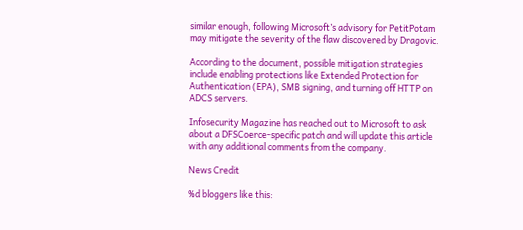similar enough, following Microsoft’s advisory for PetitPotam may mitigate the severity of the flaw discovered by Dragovic.

According to the document, possible mitigation strategies include enabling protections like Extended Protection for Authentication (EPA), SMB signing, and turning off HTTP on ADCS servers.

Infosecurity Magazine has reached out to Microsoft to ask about a DFSCoerce-specific patch and will update this article with any additional comments from the company.

News Credit

%d bloggers like this: